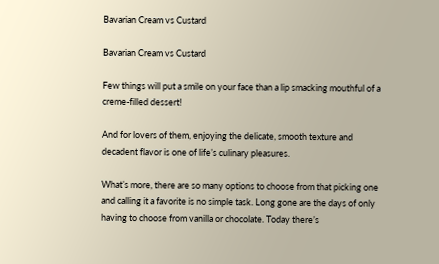Bavarian Cream vs Custard

Bavarian Cream vs Custard

Few things will put a smile on your face than a lip smacking mouthful of a creme-filled dessert!

And for lovers of them, enjoying the delicate, smooth texture and decadent flavor is one of life’s culinary pleasures.

What’s more, there are so many options to choose from that picking one and calling it a favorite is no simple task. Long gone are the days of only having to choose from vanilla or chocolate. Today there’s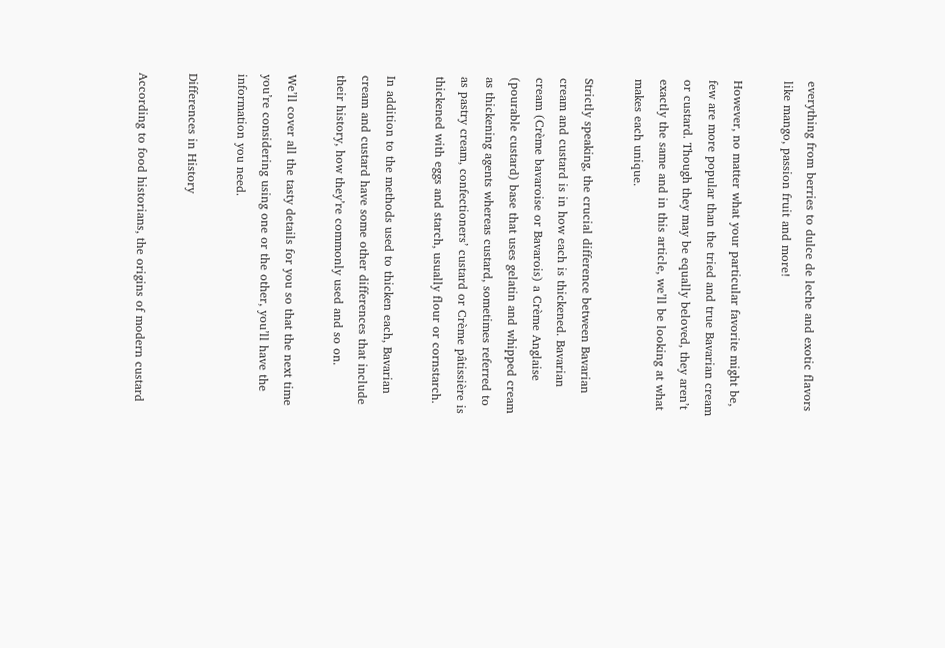everything from berries to dulce de leche and exotic flavors like mango, passion fruit and more!

However, no matter what your particular favorite might be, few are more popular than the tried and true Bavarian cream or custard. Though they may be equally beloved, they aren’t exactly the same and in this article, we’ll be looking at what makes each unique.

Strictly speaking, the crucial difference between Bavarian cream and custard is in how each is thickened. Bavarian cream (Crème bavaroise or Bavarois) a Crème Anglaise (pourable custard) base that uses gelatin and whipped cream as thickening agents whereas custard, sometimes referred to as pastry cream, confectioners’ custard or Crème pâtissière is thickened with eggs and starch, usually flour or cornstarch.

In addition to the methods used to thicken each, Bavarian cream and custard have some other differences that include their history, how they’re commonly used and so on.

We’ll cover all the tasty details for you so that the next time you’re considering using one or the other, you’ll have the information you need.

Differences in History

According to food historians, the origins of modern custard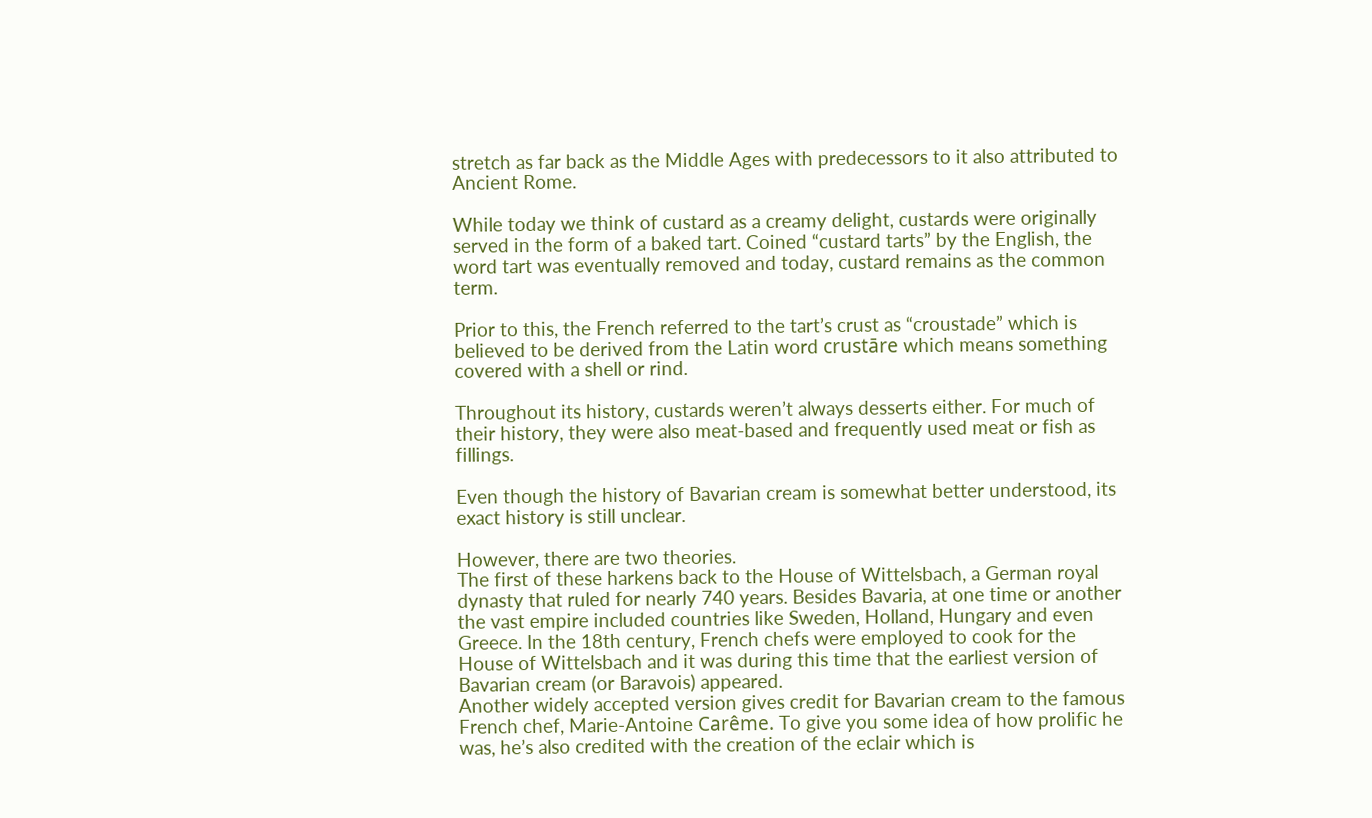stretch as far back as the Middle Ages with predecessors to it also attributed to Ancient Rome.

While today we think of custard as a creamy delight, custards were originally served in the form of a baked tart. Coined “custard tarts” by the English, the word tart was eventually removed and today, custard remains as the common term.

Prior to this, the French referred to the tart’s crust as “croustade” which is believed to be derived from the Latin word crustāre which means something covered with a shell or rind.

Throughout its history, custards weren’t always desserts either. For much of their history, they were also meat-based and frequently used meat or fish as fillings.

Even though the history of Bavarian cream is somewhat better understood, its exact history is still unclear.

However, there are two theories.
The first of these harkens back to the House of Wittelsbach, a German royal dynasty that ruled for nearly 740 years. Besides Bavaria, at one time or another the vast empire included countries like Sweden, Holland, Hungary and even Greece. In the 18th century, French chefs were employed to cook for the House of Wittelsbach and it was during this time that the earliest version of Bavarian cream (or Baravois) appeared.
Another widely accepted version gives credit for Bavarian cream to the famous French chef, Marie-Antoine Carême. To give you some idea of how prolific he was, he’s also credited with the creation of the eclair which is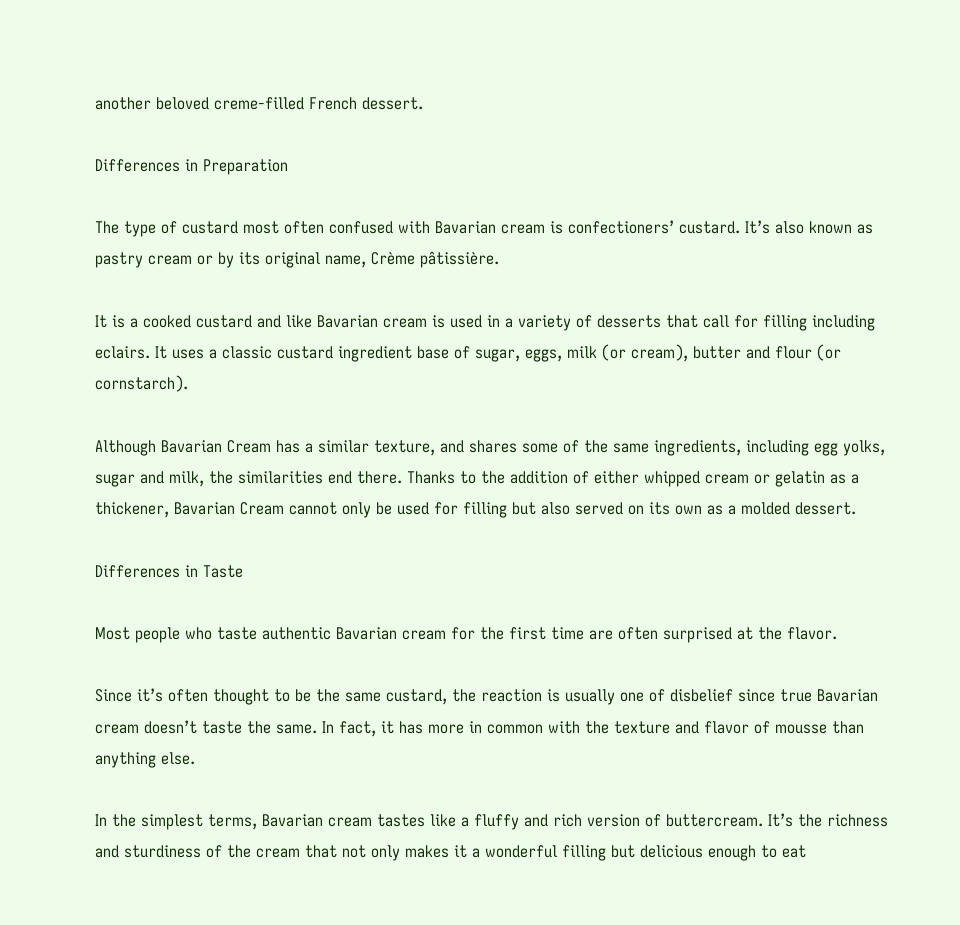another beloved creme-filled French dessert.

Differences in Preparation

The type of custard most often confused with Bavarian cream is confectioners’ custard. It’s also known as pastry cream or by its original name, Crème pâtissière.

It is a cooked custard and like Bavarian cream is used in a variety of desserts that call for filling including eclairs. It uses a classic custard ingredient base of sugar, eggs, milk (or cream), butter and flour (or cornstarch).

Although Bavarian Cream has a similar texture, and shares some of the same ingredients, including egg yolks, sugar and milk, the similarities end there. Thanks to the addition of either whipped cream or gelatin as a thickener, Bavarian Cream cannot only be used for filling but also served on its own as a molded dessert.

Differences in Taste

Most people who taste authentic Bavarian cream for the first time are often surprised at the flavor.

Since it’s often thought to be the same custard, the reaction is usually one of disbelief since true Bavarian cream doesn’t taste the same. In fact, it has more in common with the texture and flavor of mousse than anything else.

In the simplest terms, Bavarian cream tastes like a fluffy and rich version of buttercream. It’s the richness and sturdiness of the cream that not only makes it a wonderful filling but delicious enough to eat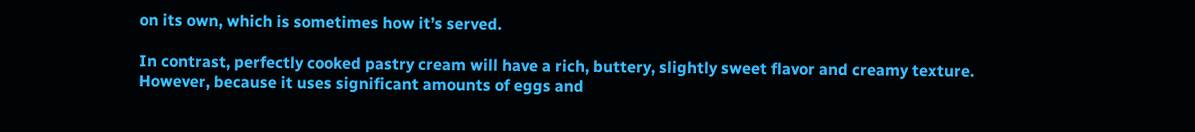on its own, which is sometimes how it’s served.

In contrast, perfectly cooked pastry cream will have a rich, buttery, slightly sweet flavor and creamy texture. However, because it uses significant amounts of eggs and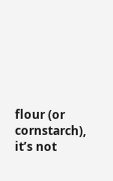flour (or cornstarch), it’s not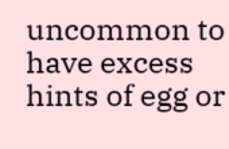uncommon to have excess hints of egg or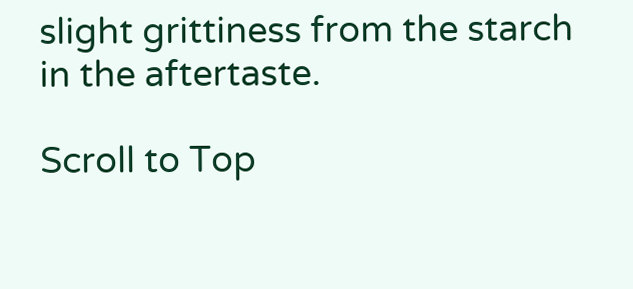slight grittiness from the starch in the aftertaste.

Scroll to Top